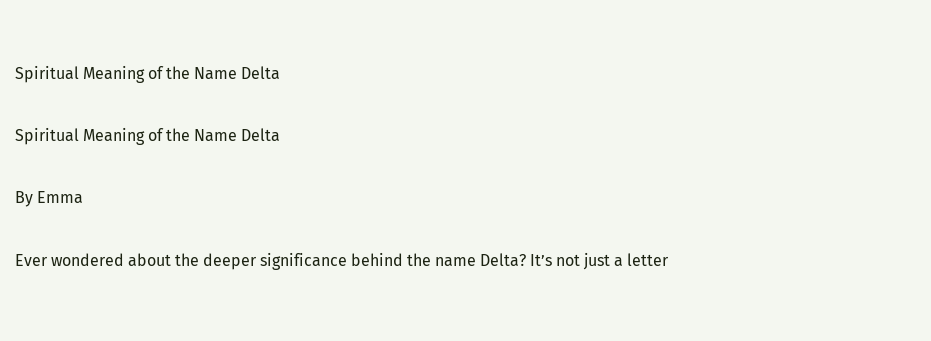Spiritual Meaning of the Name Delta

Spiritual Meaning of the Name Delta

By Emma

Ever wondered about the deeper significance behind the name Delta? It’s not just a letter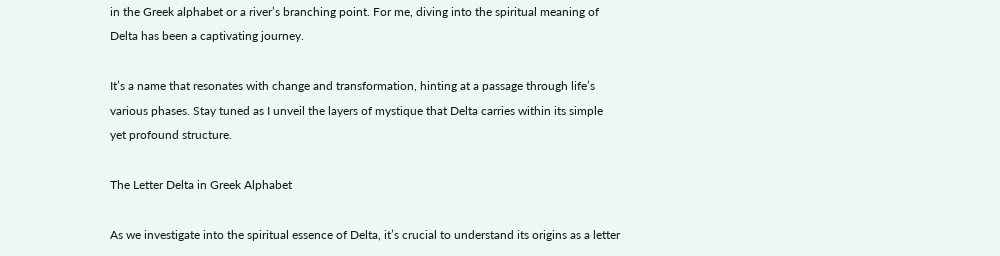in the Greek alphabet or a river’s branching point. For me, diving into the spiritual meaning of Delta has been a captivating journey.

It’s a name that resonates with change and transformation, hinting at a passage through life’s various phases. Stay tuned as I unveil the layers of mystique that Delta carries within its simple yet profound structure.

The Letter Delta in Greek Alphabet

As we investigate into the spiritual essence of Delta, it’s crucial to understand its origins as a letter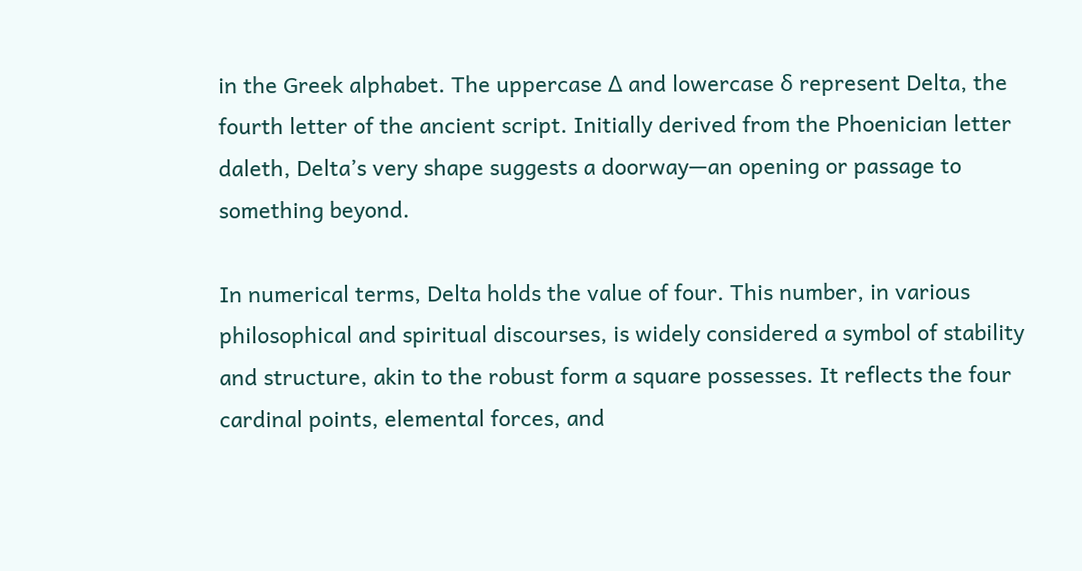in the Greek alphabet. The uppercase Δ and lowercase δ represent Delta, the fourth letter of the ancient script. Initially derived from the Phoenician letter daleth, Delta’s very shape suggests a doorway—an opening or passage to something beyond.

In numerical terms, Delta holds the value of four. This number, in various philosophical and spiritual discourses, is widely considered a symbol of stability and structure, akin to the robust form a square possesses. It reflects the four cardinal points, elemental forces, and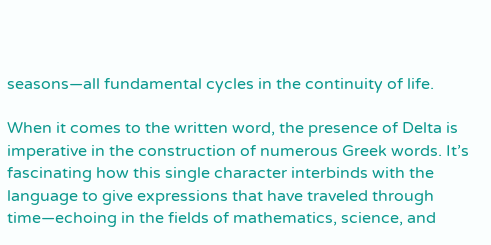seasons—all fundamental cycles in the continuity of life.

When it comes to the written word, the presence of Delta is imperative in the construction of numerous Greek words. It’s fascinating how this single character interbinds with the language to give expressions that have traveled through time—echoing in the fields of mathematics, science, and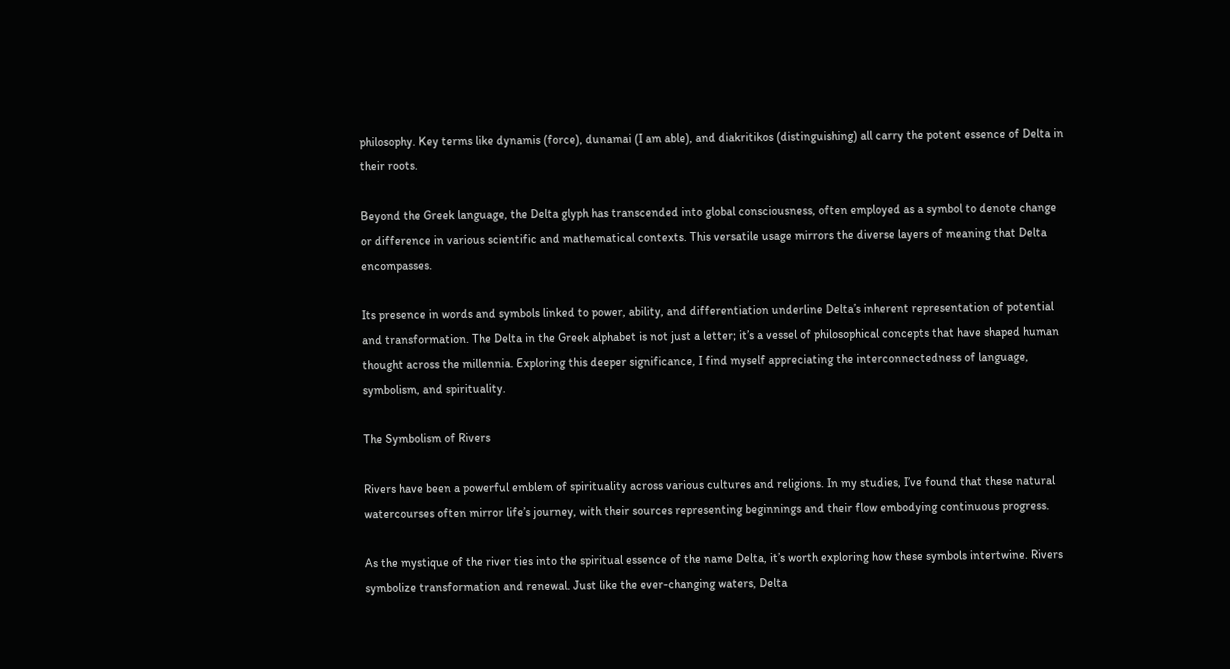philosophy. Key terms like dynamis (force), dunamai (I am able), and diakritikos (distinguishing) all carry the potent essence of Delta in their roots.

Beyond the Greek language, the Delta glyph has transcended into global consciousness, often employed as a symbol to denote change or difference in various scientific and mathematical contexts. This versatile usage mirrors the diverse layers of meaning that Delta encompasses.

Its presence in words and symbols linked to power, ability, and differentiation underline Delta’s inherent representation of potential and transformation. The Delta in the Greek alphabet is not just a letter; it’s a vessel of philosophical concepts that have shaped human thought across the millennia. Exploring this deeper significance, I find myself appreciating the interconnectedness of language, symbolism, and spirituality.

The Symbolism of Rivers

Rivers have been a powerful emblem of spirituality across various cultures and religions. In my studies, I’ve found that these natural watercourses often mirror life’s journey, with their sources representing beginnings and their flow embodying continuous progress.

As the mystique of the river ties into the spiritual essence of the name Delta, it’s worth exploring how these symbols intertwine. Rivers symbolize transformation and renewal. Just like the ever-changing waters, Delta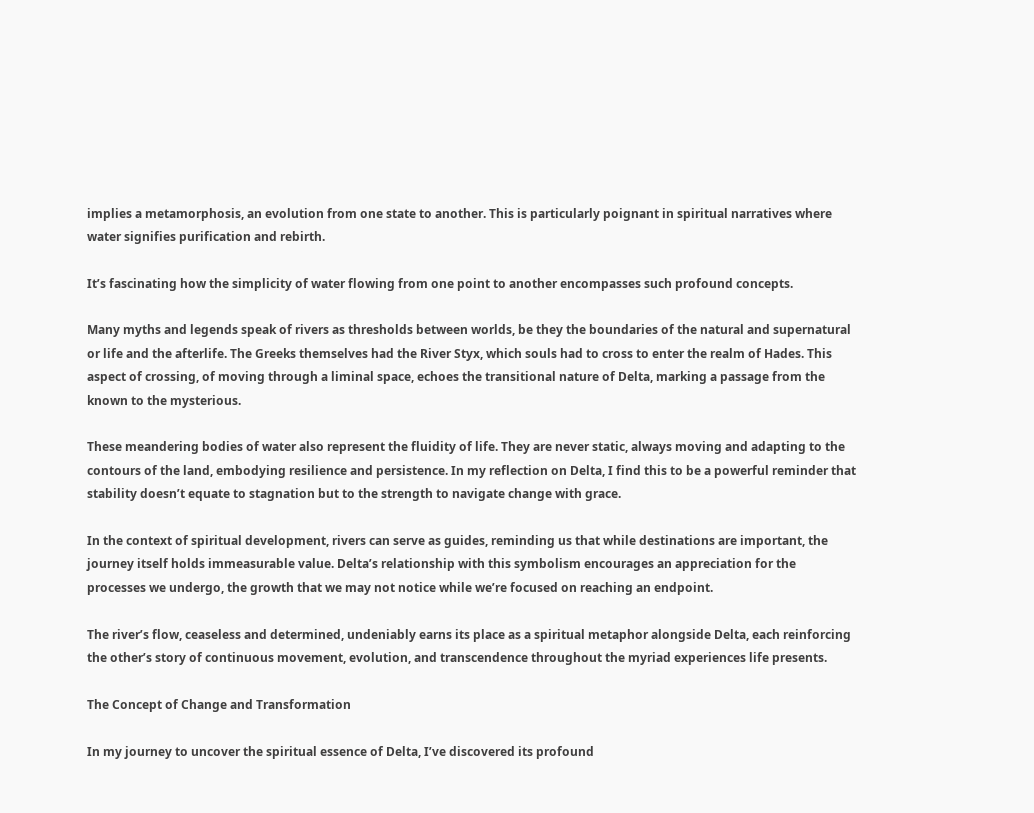implies a metamorphosis, an evolution from one state to another. This is particularly poignant in spiritual narratives where water signifies purification and rebirth.

It’s fascinating how the simplicity of water flowing from one point to another encompasses such profound concepts.

Many myths and legends speak of rivers as thresholds between worlds, be they the boundaries of the natural and supernatural or life and the afterlife. The Greeks themselves had the River Styx, which souls had to cross to enter the realm of Hades. This aspect of crossing, of moving through a liminal space, echoes the transitional nature of Delta, marking a passage from the known to the mysterious.

These meandering bodies of water also represent the fluidity of life. They are never static, always moving and adapting to the contours of the land, embodying resilience and persistence. In my reflection on Delta, I find this to be a powerful reminder that stability doesn’t equate to stagnation but to the strength to navigate change with grace.

In the context of spiritual development, rivers can serve as guides, reminding us that while destinations are important, the journey itself holds immeasurable value. Delta’s relationship with this symbolism encourages an appreciation for the processes we undergo, the growth that we may not notice while we’re focused on reaching an endpoint.

The river’s flow, ceaseless and determined, undeniably earns its place as a spiritual metaphor alongside Delta, each reinforcing the other’s story of continuous movement, evolution, and transcendence throughout the myriad experiences life presents.

The Concept of Change and Transformation

In my journey to uncover the spiritual essence of Delta, I’ve discovered its profound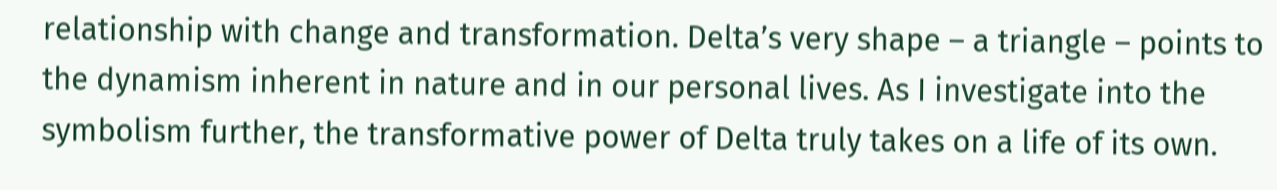relationship with change and transformation. Delta’s very shape – a triangle – points to the dynamism inherent in nature and in our personal lives. As I investigate into the symbolism further, the transformative power of Delta truly takes on a life of its own.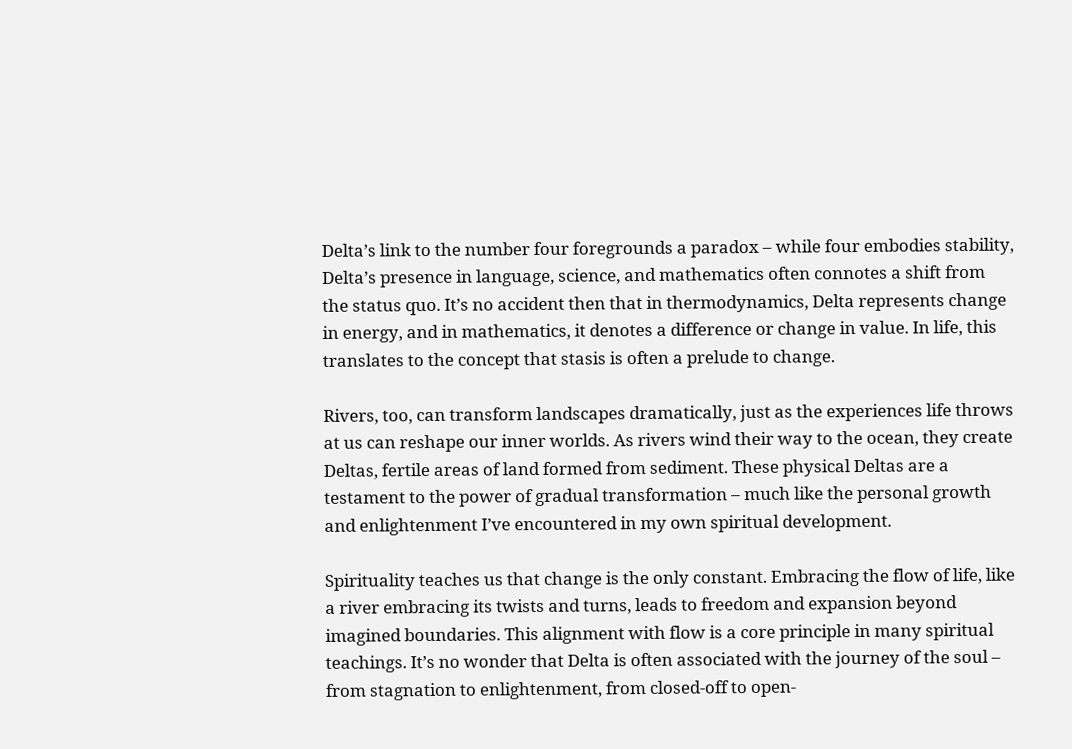Delta’s link to the number four foregrounds a paradox – while four embodies stability, Delta’s presence in language, science, and mathematics often connotes a shift from the status quo. It’s no accident then that in thermodynamics, Delta represents change in energy, and in mathematics, it denotes a difference or change in value. In life, this translates to the concept that stasis is often a prelude to change.

Rivers, too, can transform landscapes dramatically, just as the experiences life throws at us can reshape our inner worlds. As rivers wind their way to the ocean, they create Deltas, fertile areas of land formed from sediment. These physical Deltas are a testament to the power of gradual transformation – much like the personal growth and enlightenment I’ve encountered in my own spiritual development.

Spirituality teaches us that change is the only constant. Embracing the flow of life, like a river embracing its twists and turns, leads to freedom and expansion beyond imagined boundaries. This alignment with flow is a core principle in many spiritual teachings. It’s no wonder that Delta is often associated with the journey of the soul – from stagnation to enlightenment, from closed-off to open-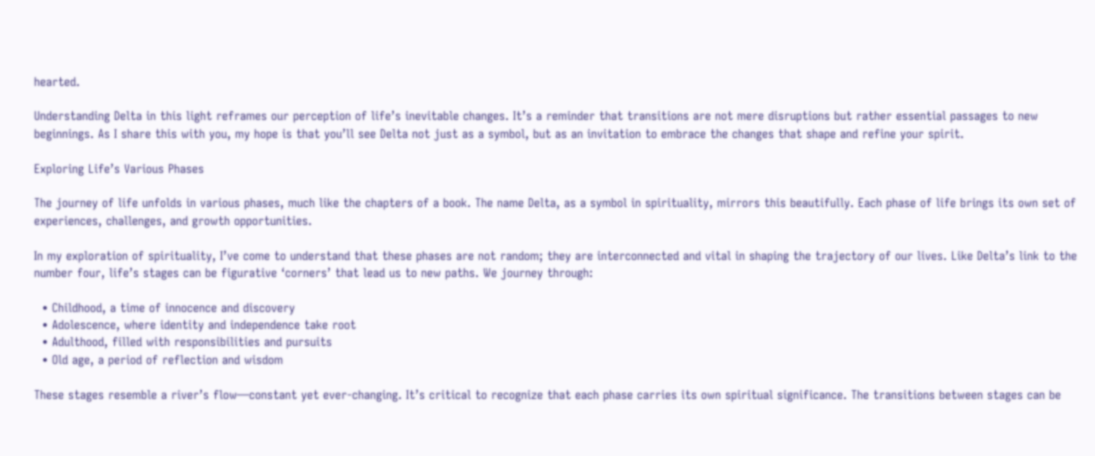hearted.

Understanding Delta in this light reframes our perception of life’s inevitable changes. It’s a reminder that transitions are not mere disruptions but rather essential passages to new beginnings. As I share this with you, my hope is that you’ll see Delta not just as a symbol, but as an invitation to embrace the changes that shape and refine your spirit.

Exploring Life’s Various Phases

The journey of life unfolds in various phases, much like the chapters of a book. The name Delta, as a symbol in spirituality, mirrors this beautifully. Each phase of life brings its own set of experiences, challenges, and growth opportunities.

In my exploration of spirituality, I’ve come to understand that these phases are not random; they are interconnected and vital in shaping the trajectory of our lives. Like Delta’s link to the number four, life’s stages can be figurative ‘corners’ that lead us to new paths. We journey through:

  • Childhood, a time of innocence and discovery
  • Adolescence, where identity and independence take root
  • Adulthood, filled with responsibilities and pursuits
  • Old age, a period of reflection and wisdom

These stages resemble a river’s flow—constant yet ever-changing. It’s critical to recognize that each phase carries its own spiritual significance. The transitions between stages can be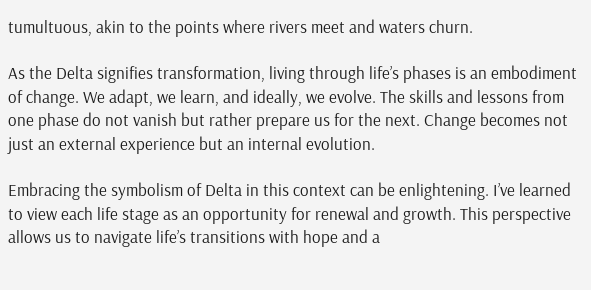tumultuous, akin to the points where rivers meet and waters churn.

As the Delta signifies transformation, living through life’s phases is an embodiment of change. We adapt, we learn, and ideally, we evolve. The skills and lessons from one phase do not vanish but rather prepare us for the next. Change becomes not just an external experience but an internal evolution.

Embracing the symbolism of Delta in this context can be enlightening. I’ve learned to view each life stage as an opportunity for renewal and growth. This perspective allows us to navigate life’s transitions with hope and a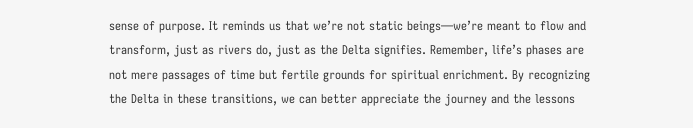sense of purpose. It reminds us that we’re not static beings—we’re meant to flow and transform, just as rivers do, just as the Delta signifies. Remember, life’s phases are not mere passages of time but fertile grounds for spiritual enrichment. By recognizing the Delta in these transitions, we can better appreciate the journey and the lessons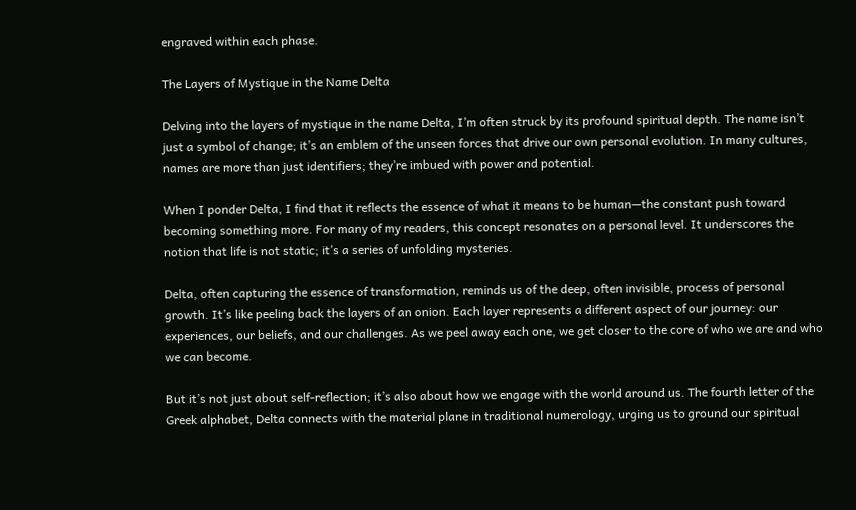engraved within each phase.

The Layers of Mystique in the Name Delta

Delving into the layers of mystique in the name Delta, I’m often struck by its profound spiritual depth. The name isn’t just a symbol of change; it’s an emblem of the unseen forces that drive our own personal evolution. In many cultures, names are more than just identifiers; they’re imbued with power and potential.

When I ponder Delta, I find that it reflects the essence of what it means to be human—the constant push toward becoming something more. For many of my readers, this concept resonates on a personal level. It underscores the notion that life is not static; it’s a series of unfolding mysteries.

Delta, often capturing the essence of transformation, reminds us of the deep, often invisible, process of personal growth. It’s like peeling back the layers of an onion. Each layer represents a different aspect of our journey: our experiences, our beliefs, and our challenges. As we peel away each one, we get closer to the core of who we are and who we can become.

But it’s not just about self-reflection; it’s also about how we engage with the world around us. The fourth letter of the Greek alphabet, Delta connects with the material plane in traditional numerology, urging us to ground our spiritual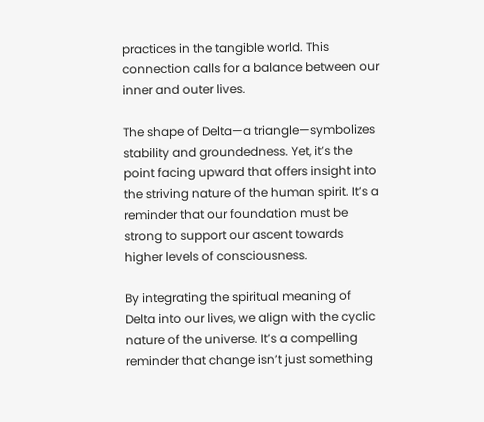practices in the tangible world. This connection calls for a balance between our inner and outer lives.

The shape of Delta—a triangle—symbolizes stability and groundedness. Yet, it’s the point facing upward that offers insight into the striving nature of the human spirit. It’s a reminder that our foundation must be strong to support our ascent towards higher levels of consciousness.

By integrating the spiritual meaning of Delta into our lives, we align with the cyclic nature of the universe. It’s a compelling reminder that change isn’t just something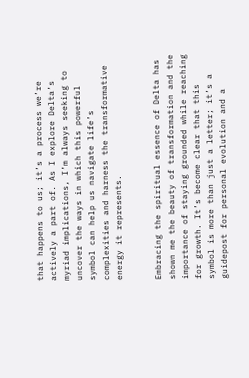that happens to us; it’s a process we’re actively a part of. As I explore Delta’s myriad implications, I’m always seeking to uncover the ways in which this powerful symbol can help us navigate life’s complexities and harness the transformative energy it represents.


Embracing the spiritual essence of Delta has shown me the beauty of transformation and the importance of staying grounded while reaching for growth. It’s become clear that this symbol is more than just a letter; it’s a guidepost for personal evolution and a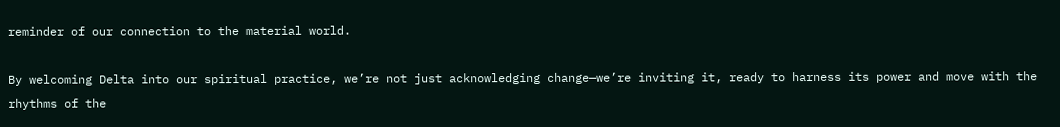reminder of our connection to the material world.

By welcoming Delta into our spiritual practice, we’re not just acknowledging change—we’re inviting it, ready to harness its power and move with the rhythms of the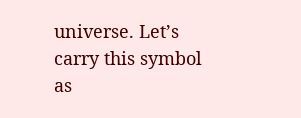universe. Let’s carry this symbol as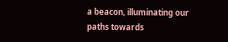a beacon, illuminating our paths towards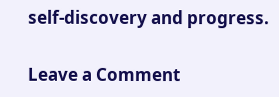self-discovery and progress.

Leave a Comment